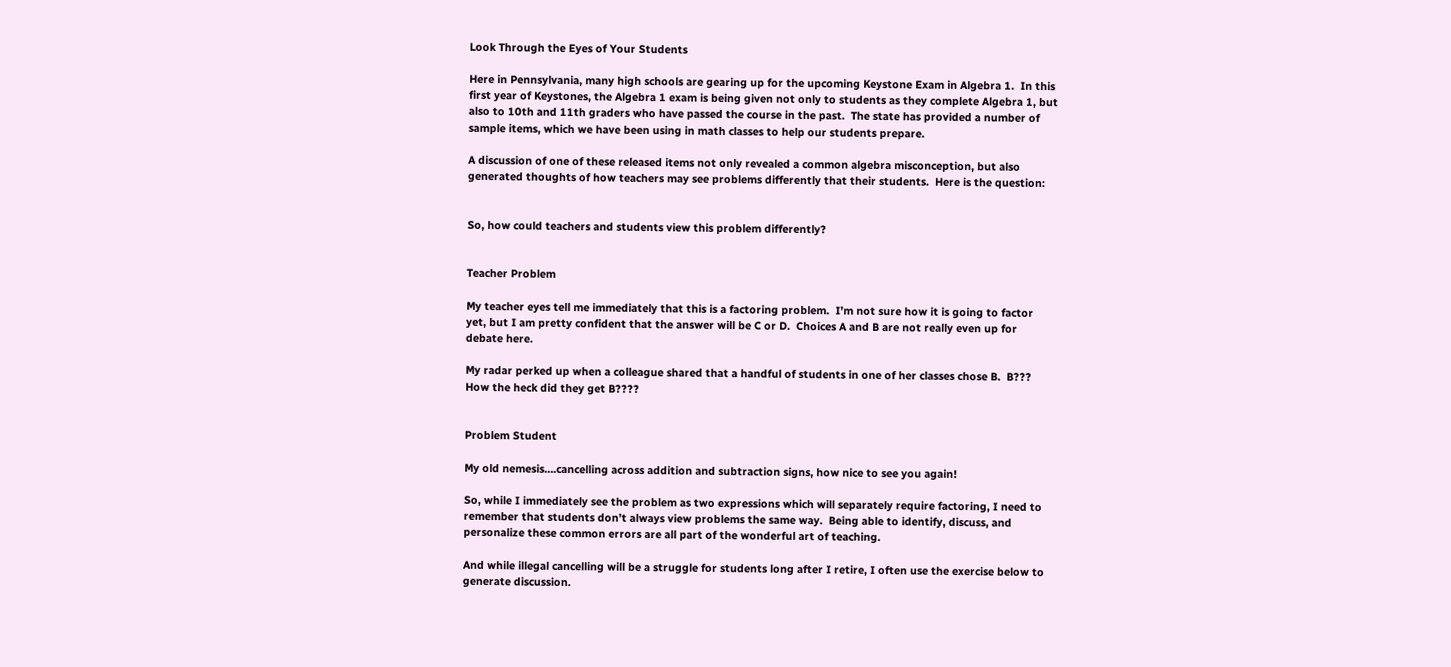Look Through the Eyes of Your Students

Here in Pennsylvania, many high schools are gearing up for the upcoming Keystone Exam in Algebra 1.  In this first year of Keystones, the Algebra 1 exam is being given not only to students as they complete Algebra 1, but also to 10th and 11th graders who have passed the course in the past.  The state has provided a number of sample items, which we have been using in math classes to help our students prepare.

A discussion of one of these released items not only revealed a common algebra misconception, but also generated thoughts of how teachers may see problems differently that their students.  Here is the question:


So, how could teachers and students view this problem differently?


Teacher Problem

My teacher eyes tell me immediately that this is a factoring problem.  I’m not sure how it is going to factor yet, but I am pretty confident that the answer will be C or D.  Choices A and B are not really even up for debate here.

My radar perked up when a colleague shared that a handful of students in one of her classes chose B.  B???  How the heck did they get B????


Problem Student

My old nemesis….cancelling across addition and subtraction signs, how nice to see you again!

So, while I immediately see the problem as two expressions which will separately require factoring, I need to remember that students don’t always view problems the same way.  Being able to identify, discuss, and personalize these common errors are all part of the wonderful art of teaching.

And while illegal cancelling will be a struggle for students long after I retire, I often use the exercise below to generate discussion.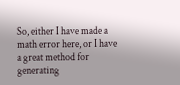So, either I have made a math error here, or I have a great method for generating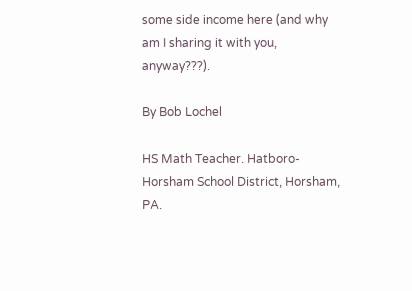some side income here (and why am I sharing it with you, anyway???).

By Bob Lochel

HS Math Teacher. Hatboro-Horsham School District, Horsham, PA.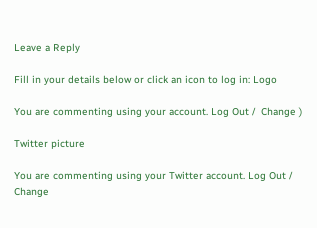Leave a Reply

Fill in your details below or click an icon to log in: Logo

You are commenting using your account. Log Out /  Change )

Twitter picture

You are commenting using your Twitter account. Log Out /  Change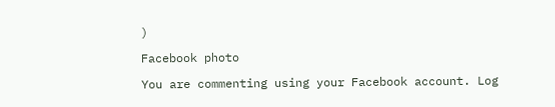)

Facebook photo

You are commenting using your Facebook account. Log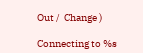Out /  Change )

Connecting to %s